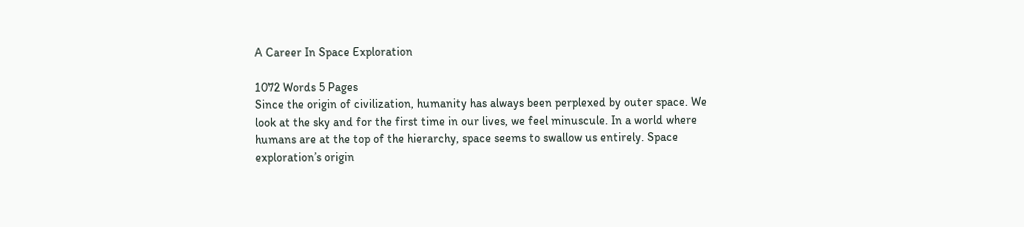A Career In Space Exploration

1072 Words 5 Pages
Since the origin of civilization, humanity has always been perplexed by outer space. We look at the sky and for the first time in our lives, we feel minuscule. In a world where humans are at the top of the hierarchy, space seems to swallow us entirely. Space exploration’s origin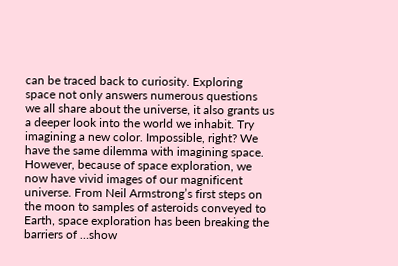can be traced back to curiosity. Exploring space not only answers numerous questions we all share about the universe, it also grants us a deeper look into the world we inhabit. Try imagining a new color. Impossible, right? We have the same dilemma with imagining space. However, because of space exploration, we now have vivid images of our magnificent universe. From Neil Armstrong’s first steps on the moon to samples of asteroids conveyed to Earth, space exploration has been breaking the barriers of …show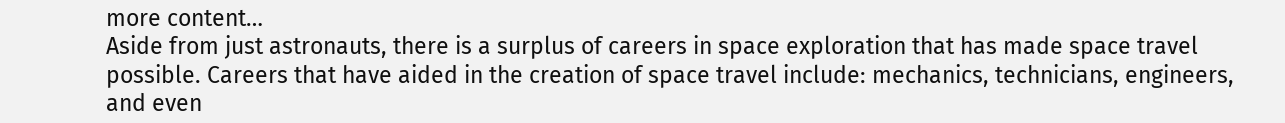more content…
Aside from just astronauts, there is a surplus of careers in space exploration that has made space travel possible. Careers that have aided in the creation of space travel include: mechanics, technicians, engineers, and even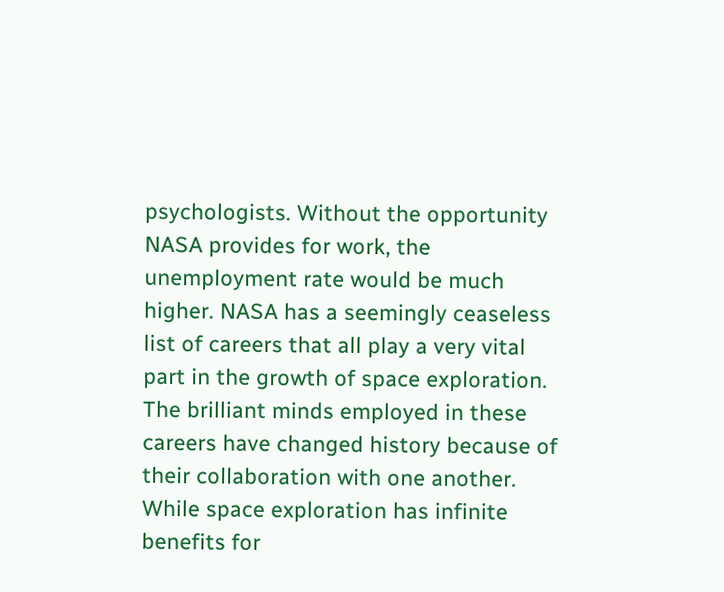psychologists. Without the opportunity NASA provides for work, the unemployment rate would be much higher. NASA has a seemingly ceaseless list of careers that all play a very vital part in the growth of space exploration. The brilliant minds employed in these careers have changed history because of their collaboration with one another. While space exploration has infinite benefits for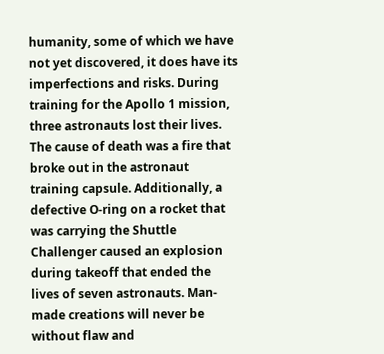humanity, some of which we have not yet discovered, it does have its imperfections and risks. During training for the Apollo 1 mission, three astronauts lost their lives. The cause of death was a fire that broke out in the astronaut training capsule. Additionally, a defective O-ring on a rocket that was carrying the Shuttle Challenger caused an explosion during takeoff that ended the lives of seven astronauts. Man-made creations will never be without flaw and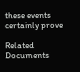these events certainly prove

Related Documents